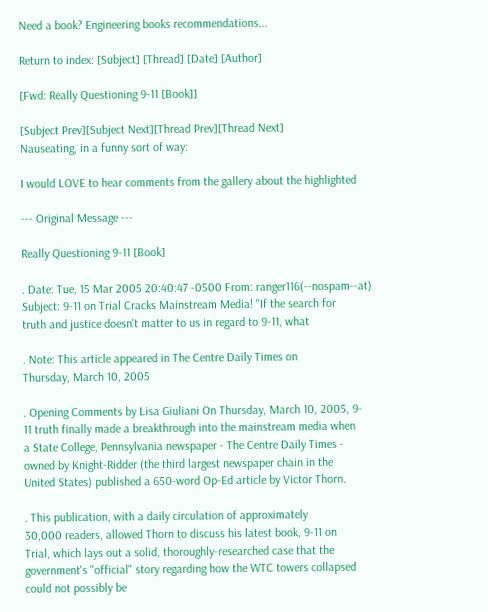Need a book? Engineering books recommendations...

Return to index: [Subject] [Thread] [Date] [Author]

[Fwd: Really Questioning 9-11 [Book]]

[Subject Prev][Subject Next][Thread Prev][Thread Next]
Nauseating, in a funny sort of way:

I would LOVE to hear comments from the gallery about the highlighted

--- Original Message ---

Really Questioning 9-11 [Book]

. Date: Tue, 15 Mar 2005 20:40:47 -0500 From: ranger116(--nospam--at)
Subject: 9-11 on Trial Cracks Mainstream Media! "If the search for
truth and justice doesn't matter to us in regard to 9-11, what

. Note: This article appeared in The Centre Daily Times on
Thursday, March 10, 2005

. Opening Comments by Lisa Giuliani On Thursday, March 10, 2005, 9-
11 truth finally made a breakthrough into the mainstream media when
a State College, Pennsylvania newspaper - The Centre Daily Times -
owned by Knight-Ridder (the third largest newspaper chain in the
United States) published a 650-word Op-Ed article by Victor Thorn.

. This publication, with a daily circulation of approximately
30,000 readers, allowed Thorn to discuss his latest book, 9-11 on
Trial, which lays out a solid, thoroughly-researched case that the
government's "official" story regarding how the WTC towers collapsed
could not possibly be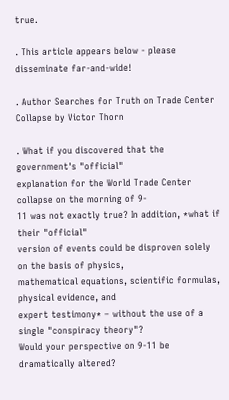true.

. This article appears below - please disseminate far-and-wide!

. Author Searches for Truth on Trade Center Collapse by Victor Thorn

. What if you discovered that the government's "official"
explanation for the World Trade Center collapse on the morning of 9-
11 was not exactly true? In addition, *what if their "official"
version of events could be disproven solely on the basis of physics,
mathematical equations, scientific formulas, physical evidence, and
expert testimony* – without the use of a single "conspiracy theory"?
Would your perspective on 9-11 be dramatically altered?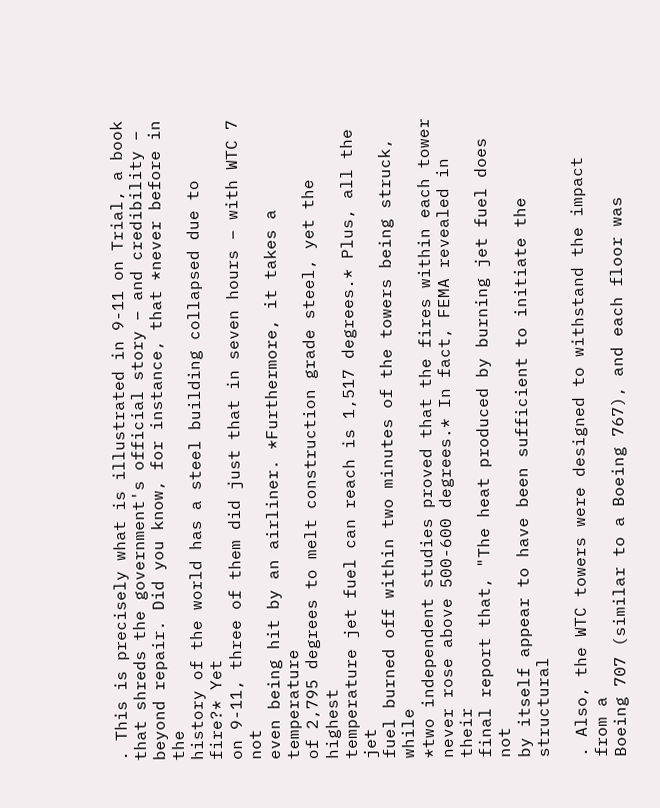. This is precisely what is illustrated in 9-11 on Trial, a book
that shreds the government's official story – and credibility –
beyond repair. Did you know, for instance, that *never before in the
history of the world has a steel building collapsed due to fire?* Yet
on 9-11, three of them did just that in seven hours – with WTC 7 not
even being hit by an airliner. *Furthermore, it takes a temperature
of 2,795 degrees to melt construction grade steel, yet the highest
temperature jet fuel can reach is 1,517 degrees.* Plus, all the jet
fuel burned off within two minutes of the towers being struck, while
*two independent studies proved that the fires within each tower
never rose above 500-600 degrees.* In fact, FEMA revealed in their
final report that, "The heat produced by burning jet fuel does not
by itself appear to have been sufficient to initiate the structural

. Also, the WTC towers were designed to withstand the impact from a
Boeing 707 (similar to a Boeing 767), and each floor was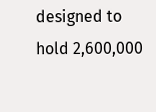designed to
hold 2,600,000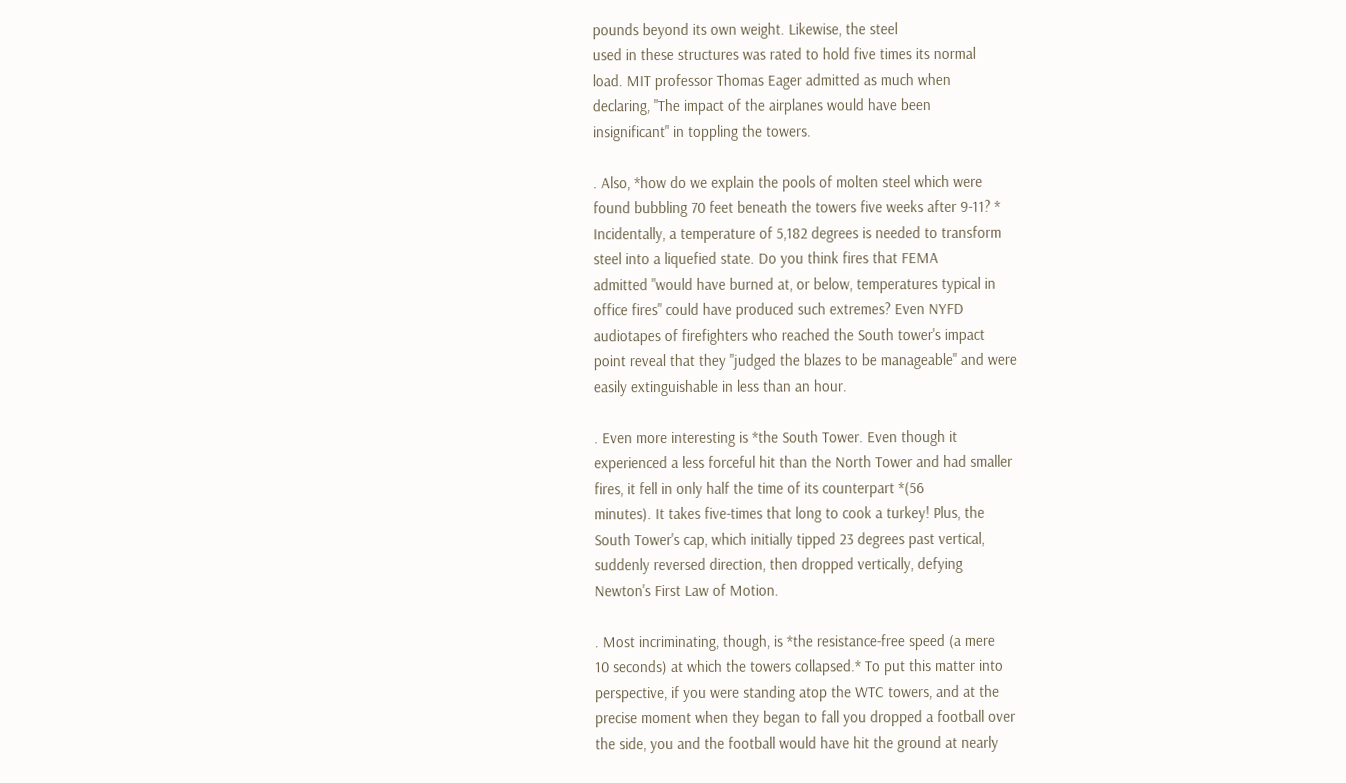pounds beyond its own weight. Likewise, the steel
used in these structures was rated to hold five times its normal
load. MIT professor Thomas Eager admitted as much when
declaring, "The impact of the airplanes would have been
insignificant" in toppling the towers.

. Also, *how do we explain the pools of molten steel which were
found bubbling 70 feet beneath the towers five weeks after 9-11? *
Incidentally, a temperature of 5,182 degrees is needed to transform
steel into a liquefied state. Do you think fires that FEMA
admitted "would have burned at, or below, temperatures typical in
office fires" could have produced such extremes? Even NYFD
audiotapes of firefighters who reached the South tower's impact
point reveal that they "judged the blazes to be manageable" and were
easily extinguishable in less than an hour.

. Even more interesting is *the South Tower. Even though it
experienced a less forceful hit than the North Tower and had smaller
fires, it fell in only half the time of its counterpart *(56
minutes). It takes five-times that long to cook a turkey! Plus, the
South Tower's cap, which initially tipped 23 degrees past vertical,
suddenly reversed direction, then dropped vertically, defying
Newton's First Law of Motion.

. Most incriminating, though, is *the resistance-free speed (a mere
10 seconds) at which the towers collapsed.* To put this matter into
perspective, if you were standing atop the WTC towers, and at the
precise moment when they began to fall you dropped a football over
the side, you and the football would have hit the ground at nearly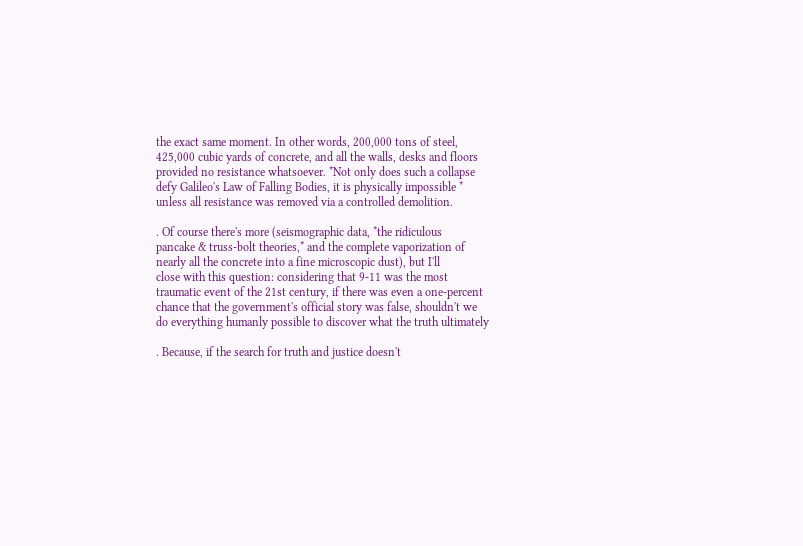the exact same moment. In other words, 200,000 tons of steel,
425,000 cubic yards of concrete, and all the walls, desks and floors
provided no resistance whatsoever. *Not only does such a collapse
defy Galileo's Law of Falling Bodies, it is physically impossible *
unless all resistance was removed via a controlled demolition.

. Of course there's more (seismographic data, *the ridiculous
pancake & truss-bolt theories,* and the complete vaporization of
nearly all the concrete into a fine microscopic dust), but I'll
close with this question: considering that 9-11 was the most
traumatic event of the 21st century, if there was even a one-percent
chance that the government's official story was false, shouldn't we
do everything humanly possible to discover what the truth ultimately

. Because, if the search for truth and justice doesn't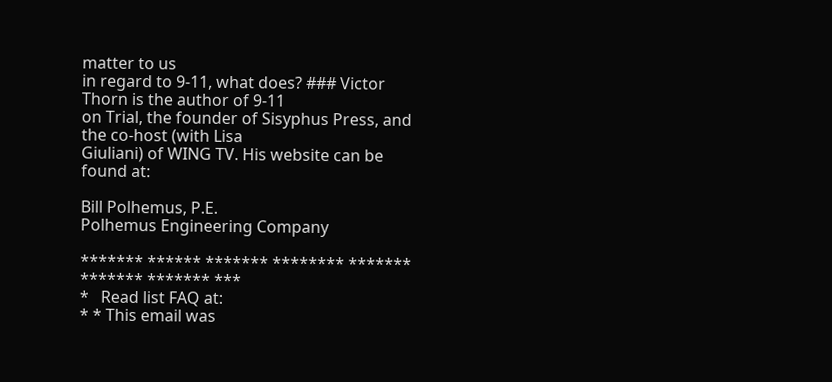matter to us
in regard to 9-11, what does? ### Victor Thorn is the author of 9-11
on Trial, the founder of Sisyphus Press, and the co-host (with Lisa
Giuliani) of WING TV. His website can be found at:

Bill Polhemus, P.E.
Polhemus Engineering Company

******* ****** ******* ******** ******* ******* ******* ***
*   Read list FAQ at:
* * This email was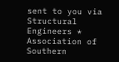sent to you via Structural Engineers * Association of Southern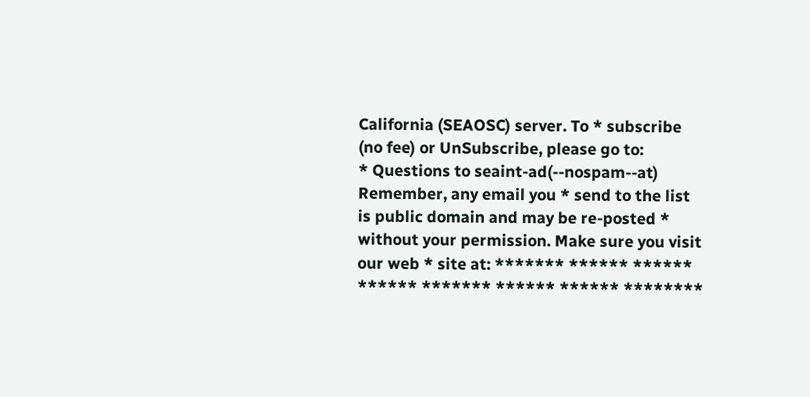California (SEAOSC) server. To * subscribe (no fee) or UnSubscribe, please go to:
* Questions to seaint-ad(--nospam--at) Remember, any email you * send to the list is public domain and may be re-posted * without your permission. Make sure you visit our web * site at: ******* ****** ****** ****** ******* ****** ****** ********